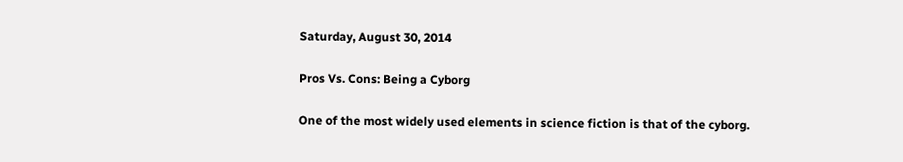Saturday, August 30, 2014

Pros Vs. Cons: Being a Cyborg

One of the most widely used elements in science fiction is that of the cyborg.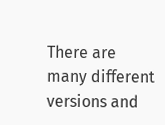There are many different versions and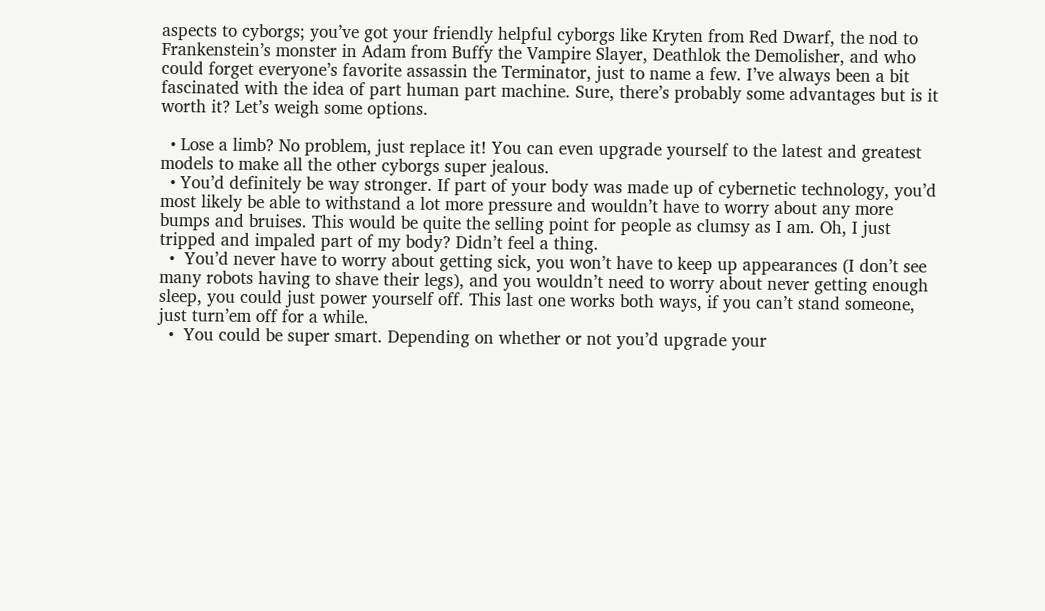aspects to cyborgs; you’ve got your friendly helpful cyborgs like Kryten from Red Dwarf, the nod to Frankenstein’s monster in Adam from Buffy the Vampire Slayer, Deathlok the Demolisher, and who could forget everyone’s favorite assassin the Terminator, just to name a few. I’ve always been a bit fascinated with the idea of part human part machine. Sure, there’s probably some advantages but is it worth it? Let’s weigh some options.

  • Lose a limb? No problem, just replace it! You can even upgrade yourself to the latest and greatest models to make all the other cyborgs super jealous.
  • You’d definitely be way stronger. If part of your body was made up of cybernetic technology, you’d most likely be able to withstand a lot more pressure and wouldn’t have to worry about any more bumps and bruises. This would be quite the selling point for people as clumsy as I am. Oh, I just tripped and impaled part of my body? Didn’t feel a thing.
  •  You’d never have to worry about getting sick, you won’t have to keep up appearances (I don’t see many robots having to shave their legs), and you wouldn’t need to worry about never getting enough sleep, you could just power yourself off. This last one works both ways, if you can’t stand someone, just turn’em off for a while.
  •  You could be super smart. Depending on whether or not you’d upgrade your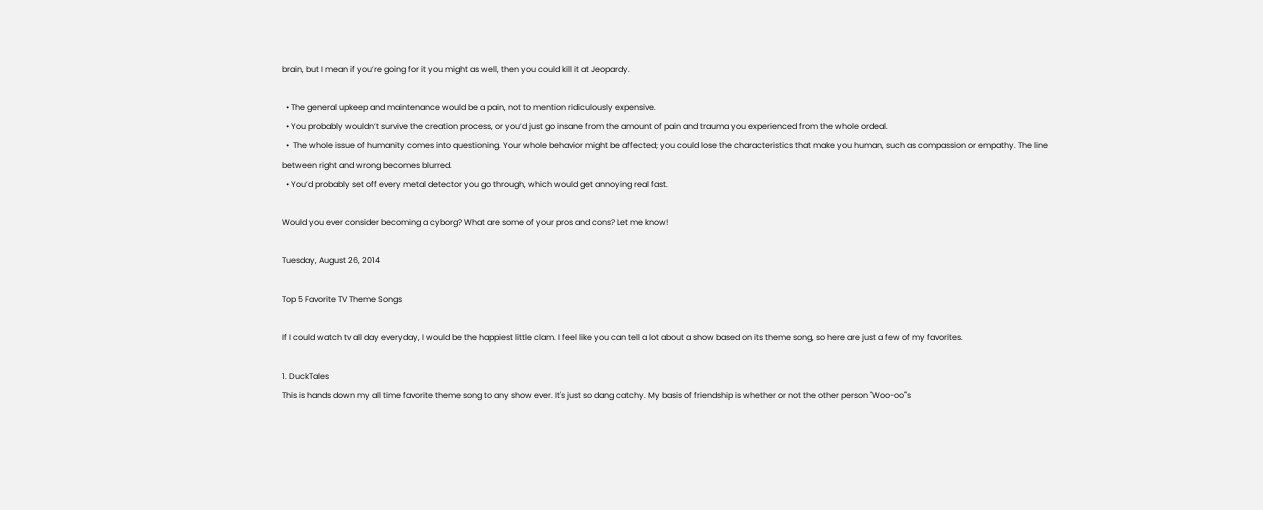brain, but I mean if you’re going for it you might as well, then you could kill it at Jeopardy.

  • The general upkeep and maintenance would be a pain, not to mention ridiculously expensive.
  • You probably wouldn’t survive the creation process, or you’d just go insane from the amount of pain and trauma you experienced from the whole ordeal.
  •  The whole issue of humanity comes into questioning. Your whole behavior might be affected; you could lose the characteristics that make you human, such as compassion or empathy. The line between right and wrong becomes blurred.
  • You’d probably set off every metal detector you go through, which would get annoying real fast.

Would you ever consider becoming a cyborg? What are some of your pros and cons? Let me know!

Tuesday, August 26, 2014

Top 5 Favorite TV Theme Songs

If I could watch tv all day everyday, I would be the happiest little clam. I feel like you can tell a lot about a show based on its theme song, so here are just a few of my favorites.

1. DuckTales
This is hands down my all time favorite theme song to any show ever. It's just so dang catchy. My basis of friendship is whether or not the other person "Woo-oo"'s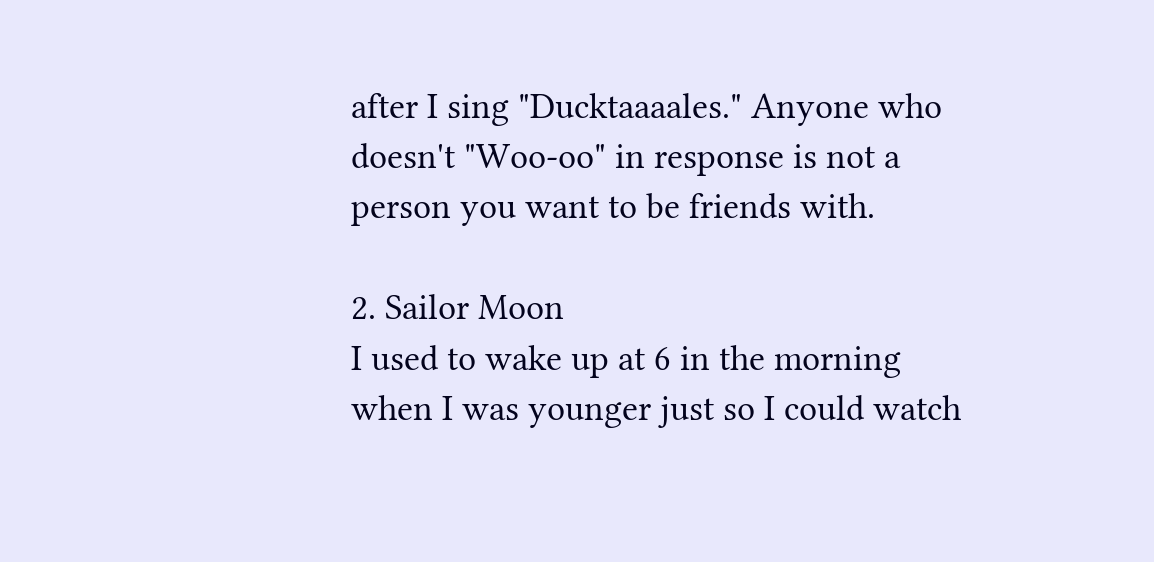after I sing "Ducktaaaales." Anyone who doesn't "Woo-oo" in response is not a person you want to be friends with.

2. Sailor Moon
I used to wake up at 6 in the morning when I was younger just so I could watch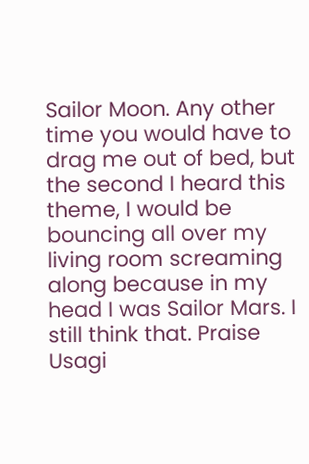Sailor Moon. Any other time you would have to drag me out of bed, but the second I heard this theme, I would be bouncing all over my living room screaming along because in my head I was Sailor Mars. I still think that. Praise Usagi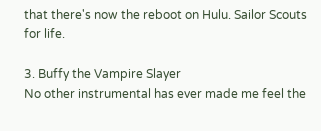that there's now the reboot on Hulu. Sailor Scouts for life.

3. Buffy the Vampire Slayer
No other instrumental has ever made me feel the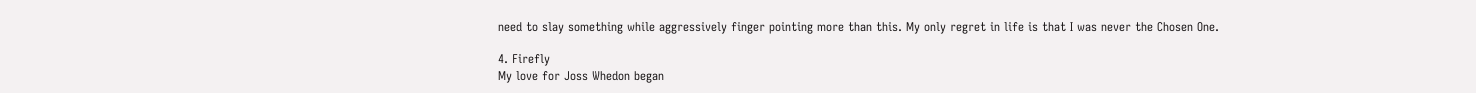need to slay something while aggressively finger pointing more than this. My only regret in life is that I was never the Chosen One.

4. Firefly
My love for Joss Whedon began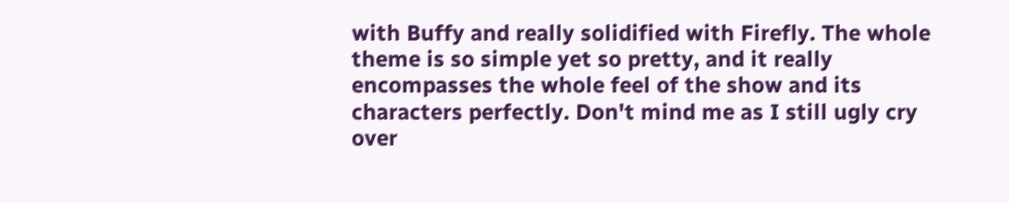with Buffy and really solidified with Firefly. The whole theme is so simple yet so pretty, and it really encompasses the whole feel of the show and its characters perfectly. Don't mind me as I still ugly cry over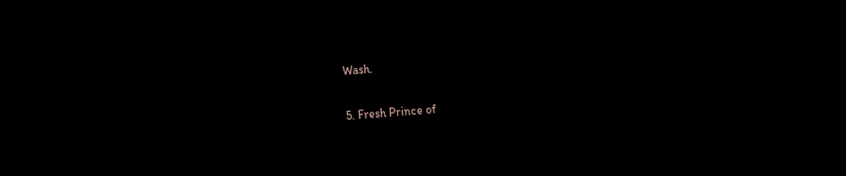Wash.

5. Fresh Prince of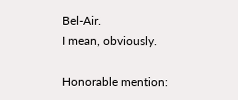Bel-Air.
I mean, obviously.

Honorable mention: